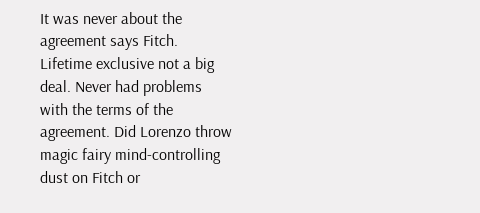It was never about the agreement says Fitch. Lifetime exclusive not a big deal. Never had problems with the terms of the agreement. Did Lorenzo throw magic fairy mind-controlling dust on Fitch or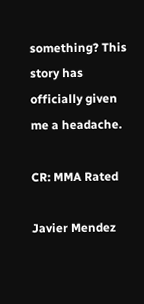something? This story has officially given me a headache.

CR: MMA Rated

Javier Mendez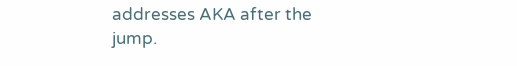addresses AKA after the jump.